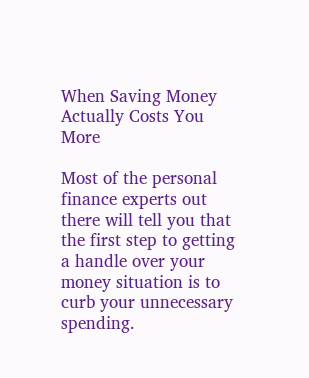When Saving Money Actually Costs You More

Most of the personal finance experts out there will tell you that the first step to getting a handle over your money situation is to curb your unnecessary spending.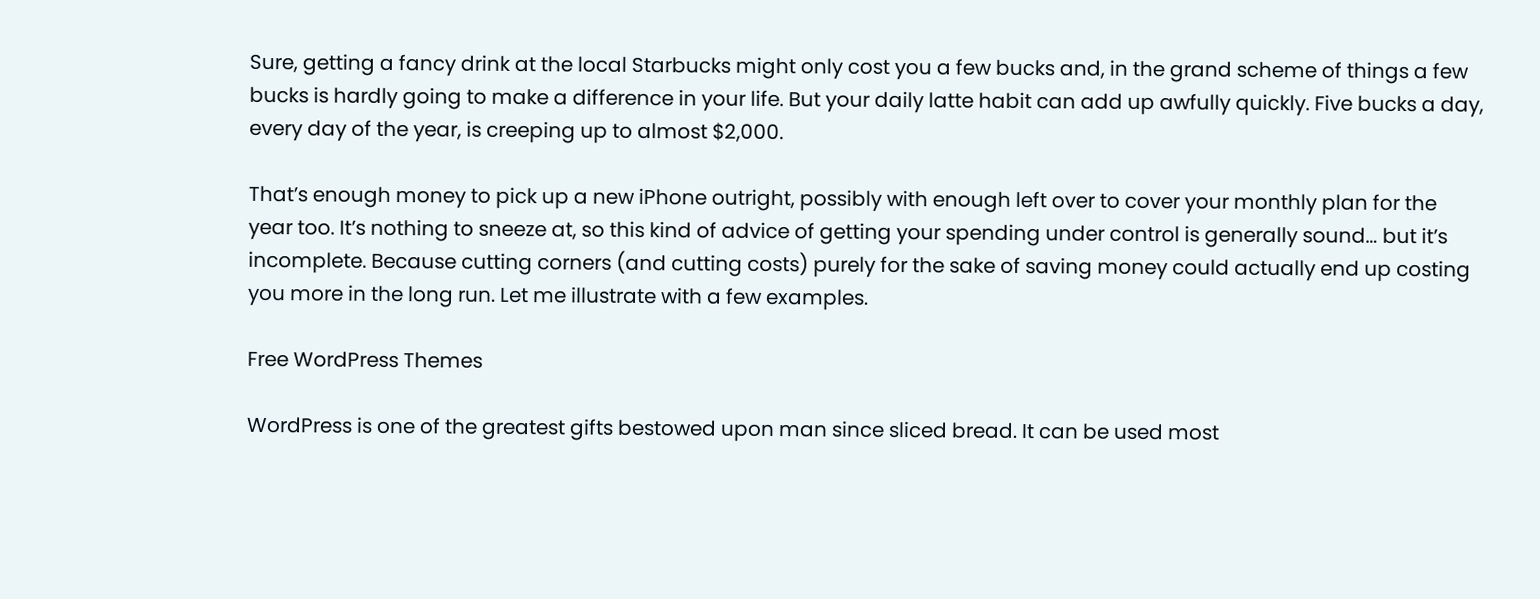Sure, getting a fancy drink at the local Starbucks might only cost you a few bucks and, in the grand scheme of things a few bucks is hardly going to make a difference in your life. But your daily latte habit can add up awfully quickly. Five bucks a day, every day of the year, is creeping up to almost $2,000.

That’s enough money to pick up a new iPhone outright, possibly with enough left over to cover your monthly plan for the year too. It’s nothing to sneeze at, so this kind of advice of getting your spending under control is generally sound… but it’s incomplete. Because cutting corners (and cutting costs) purely for the sake of saving money could actually end up costing you more in the long run. Let me illustrate with a few examples.

Free WordPress Themes

WordPress is one of the greatest gifts bestowed upon man since sliced bread. It can be used most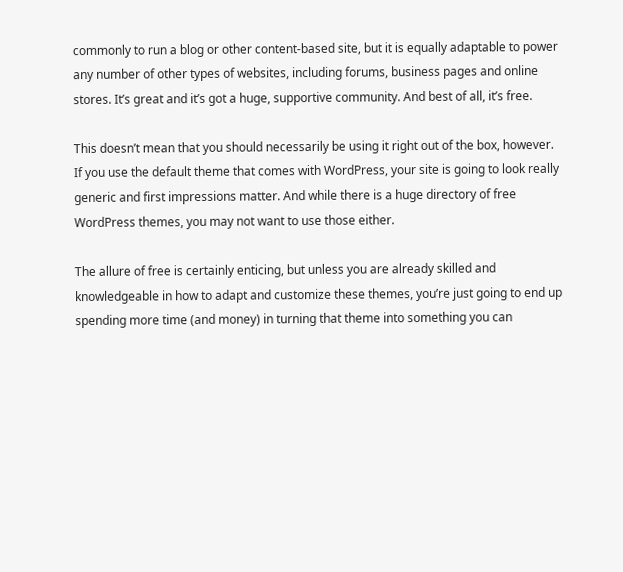commonly to run a blog or other content-based site, but it is equally adaptable to power any number of other types of websites, including forums, business pages and online stores. It’s great and it’s got a huge, supportive community. And best of all, it’s free.

This doesn’t mean that you should necessarily be using it right out of the box, however. If you use the default theme that comes with WordPress, your site is going to look really generic and first impressions matter. And while there is a huge directory of free WordPress themes, you may not want to use those either.

The allure of free is certainly enticing, but unless you are already skilled and knowledgeable in how to adapt and customize these themes, you’re just going to end up spending more time (and money) in turning that theme into something you can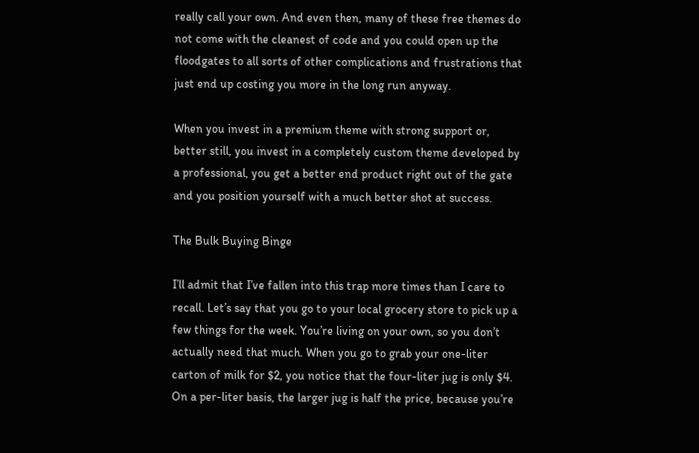really call your own. And even then, many of these free themes do not come with the cleanest of code and you could open up the floodgates to all sorts of other complications and frustrations that just end up costing you more in the long run anyway.

When you invest in a premium theme with strong support or, better still, you invest in a completely custom theme developed by a professional, you get a better end product right out of the gate and you position yourself with a much better shot at success.

The Bulk Buying Binge

I’ll admit that I’ve fallen into this trap more times than I care to recall. Let’s say that you go to your local grocery store to pick up a few things for the week. You’re living on your own, so you don’t actually need that much. When you go to grab your one-liter carton of milk for $2, you notice that the four-liter jug is only $4. On a per-liter basis, the larger jug is half the price, because you’re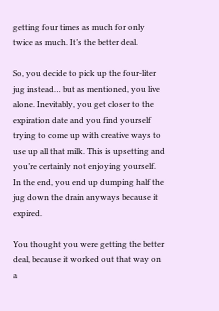getting four times as much for only twice as much. It’s the better deal.

So, you decide to pick up the four-liter jug instead… but as mentioned, you live alone. Inevitably, you get closer to the expiration date and you find yourself trying to come up with creative ways to use up all that milk. This is upsetting and you’re certainly not enjoying yourself. In the end, you end up dumping half the jug down the drain anyways because it expired.

You thought you were getting the better deal, because it worked out that way on a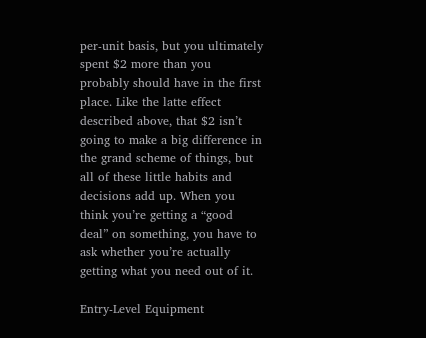per-unit basis, but you ultimately spent $2 more than you probably should have in the first place. Like the latte effect described above, that $2 isn’t going to make a big difference in the grand scheme of things, but all of these little habits and decisions add up. When you think you’re getting a “good deal” on something, you have to ask whether you’re actually getting what you need out of it.

Entry-Level Equipment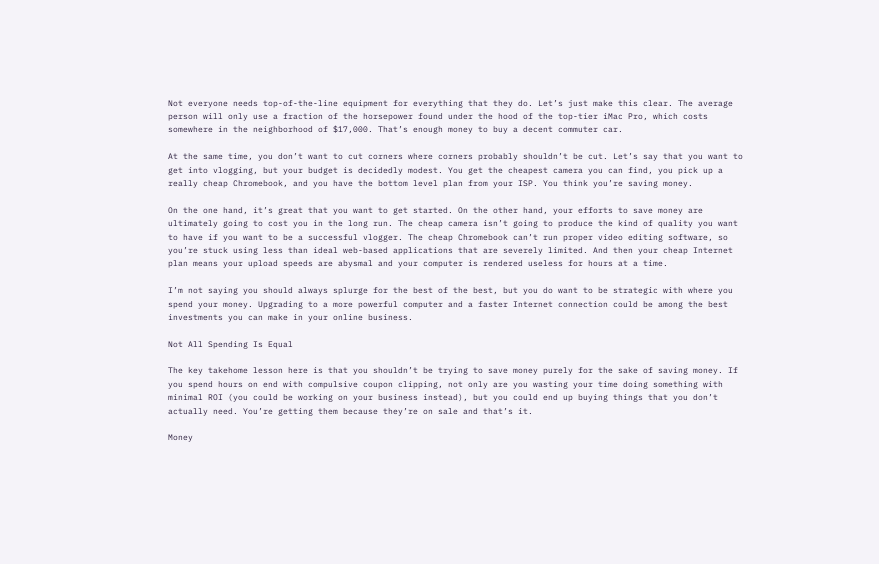Not everyone needs top-of-the-line equipment for everything that they do. Let’s just make this clear. The average person will only use a fraction of the horsepower found under the hood of the top-tier iMac Pro, which costs somewhere in the neighborhood of $17,000. That’s enough money to buy a decent commuter car.

At the same time, you don’t want to cut corners where corners probably shouldn’t be cut. Let’s say that you want to get into vlogging, but your budget is decidedly modest. You get the cheapest camera you can find, you pick up a really cheap Chromebook, and you have the bottom level plan from your ISP. You think you’re saving money.

On the one hand, it’s great that you want to get started. On the other hand, your efforts to save money are ultimately going to cost you in the long run. The cheap camera isn’t going to produce the kind of quality you want to have if you want to be a successful vlogger. The cheap Chromebook can’t run proper video editing software, so you’re stuck using less than ideal web-based applications that are severely limited. And then your cheap Internet plan means your upload speeds are abysmal and your computer is rendered useless for hours at a time.

I’m not saying you should always splurge for the best of the best, but you do want to be strategic with where you spend your money. Upgrading to a more powerful computer and a faster Internet connection could be among the best investments you can make in your online business.

Not All Spending Is Equal

The key takehome lesson here is that you shouldn’t be trying to save money purely for the sake of saving money. If you spend hours on end with compulsive coupon clipping, not only are you wasting your time doing something with minimal ROI (you could be working on your business instead), but you could end up buying things that you don’t actually need. You’re getting them because they’re on sale and that’s it.

Money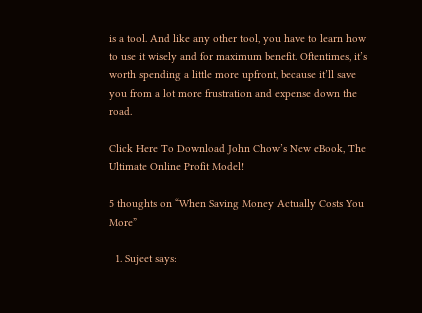is a tool. And like any other tool, you have to learn how to use it wisely and for maximum benefit. Oftentimes, it’s worth spending a little more upfront, because it’ll save you from a lot more frustration and expense down the road.

Click Here To Download John Chow’s New eBook, The Ultimate Online Profit Model!

5 thoughts on “When Saving Money Actually Costs You More”

  1. Sujeet says: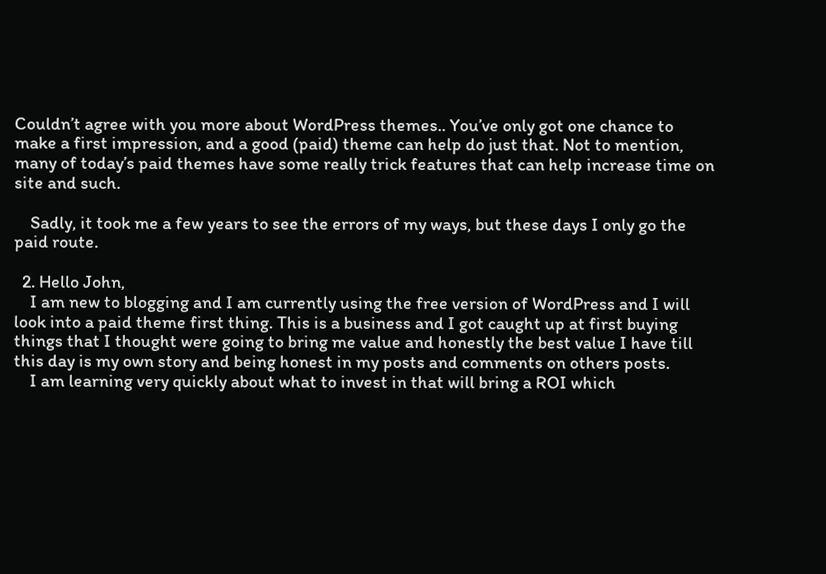Couldn’t agree with you more about WordPress themes.. You’ve only got one chance to make a first impression, and a good (paid) theme can help do just that. Not to mention, many of today’s paid themes have some really trick features that can help increase time on site and such.

    Sadly, it took me a few years to see the errors of my ways, but these days I only go the paid route.

  2. Hello John,
    I am new to blogging and I am currently using the free version of WordPress and I will look into a paid theme first thing. This is a business and I got caught up at first buying things that I thought were going to bring me value and honestly the best value I have till this day is my own story and being honest in my posts and comments on others posts.
    I am learning very quickly about what to invest in that will bring a ROI which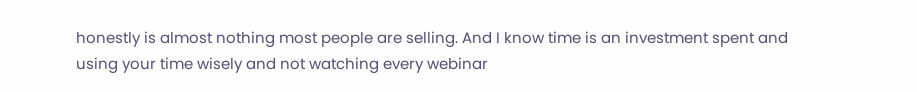honestly is almost nothing most people are selling. And I know time is an investment spent and using your time wisely and not watching every webinar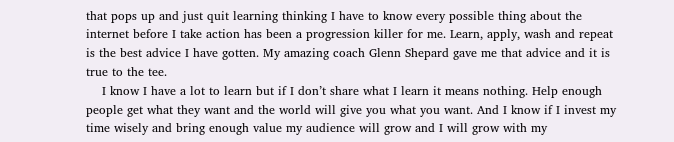that pops up and just quit learning thinking I have to know every possible thing about the internet before I take action has been a progression killer for me. Learn, apply, wash and repeat is the best advice I have gotten. My amazing coach Glenn Shepard gave me that advice and it is true to the tee.
    I know I have a lot to learn but if I don’t share what I learn it means nothing. Help enough people get what they want and the world will give you what you want. And I know if I invest my time wisely and bring enough value my audience will grow and I will grow with my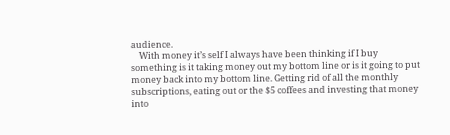audience.
    With money it’s self I always have been thinking if I buy something is it taking money out my bottom line or is it going to put money back into my bottom line. Getting rid of all the monthly subscriptions, eating out or the $5 coffees and investing that money into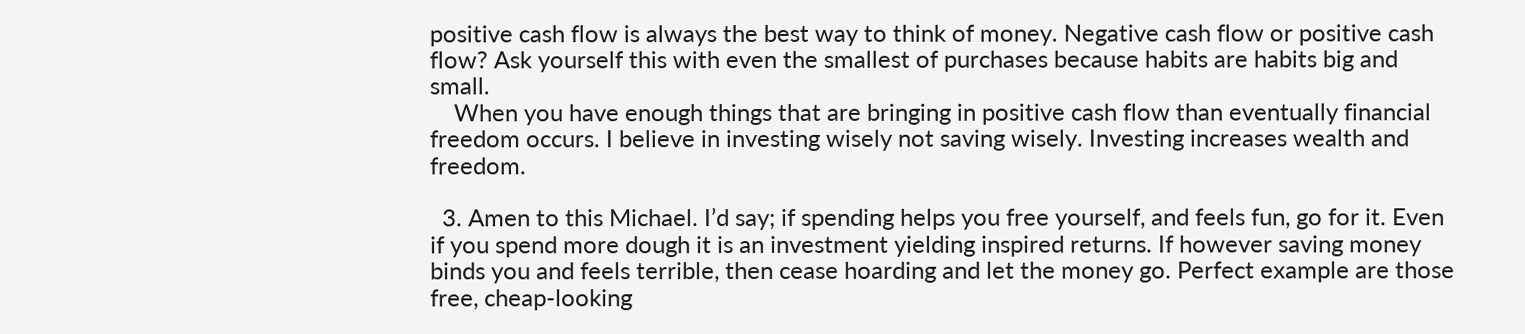positive cash flow is always the best way to think of money. Negative cash flow or positive cash flow? Ask yourself this with even the smallest of purchases because habits are habits big and small.
    When you have enough things that are bringing in positive cash flow than eventually financial freedom occurs. I believe in investing wisely not saving wisely. Investing increases wealth and freedom.

  3. Amen to this Michael. I’d say; if spending helps you free yourself, and feels fun, go for it. Even if you spend more dough it is an investment yielding inspired returns. If however saving money binds you and feels terrible, then cease hoarding and let the money go. Perfect example are those free, cheap-looking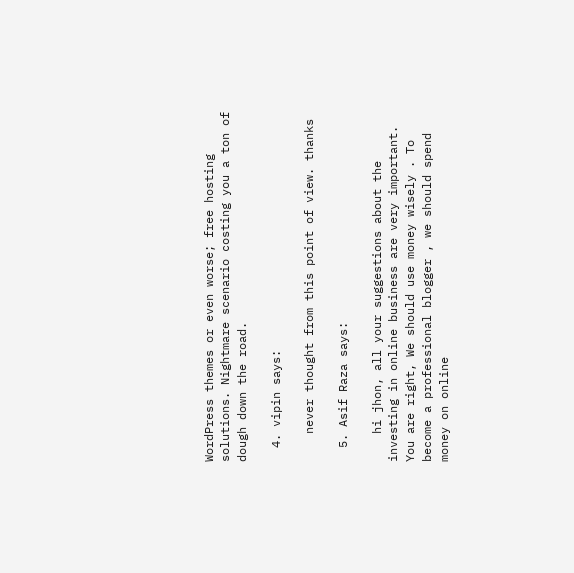WordPress themes or even worse; free hosting solutions. Nightmare scenario costing you a ton of dough down the road.

  4. vipin says:

    never thought from this point of view. thanks

  5. Asif Raza says:

    hi jhon, all your suggestions about the investing in online business are very important. You are right, We should use money wisely . To become a professional blogger , we should spend money on online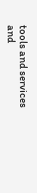tools and services and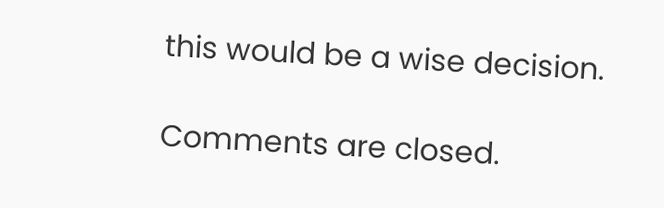this would be a wise decision.

Comments are closed.